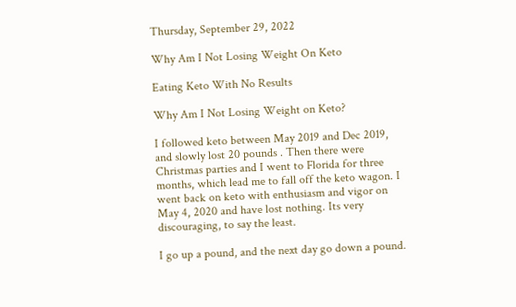Thursday, September 29, 2022

Why Am I Not Losing Weight On Keto

Eating Keto With No Results

Why Am I Not Losing Weight on Keto?

I followed keto between May 2019 and Dec 2019, and slowly lost 20 pounds . Then there were Christmas parties and I went to Florida for three months, which lead me to fall off the keto wagon. I went back on keto with enthusiasm and vigor on May 4, 2020 and have lost nothing. Its very discouraging, to say the least.

I go up a pound, and the next day go down a pound.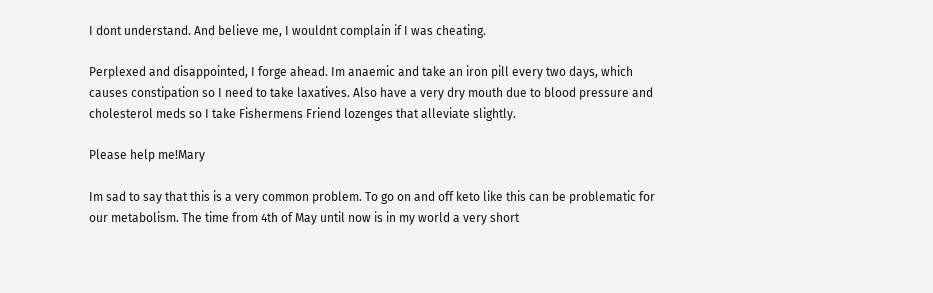I dont understand. And believe me, I wouldnt complain if I was cheating.

Perplexed and disappointed, I forge ahead. Im anaemic and take an iron pill every two days, which causes constipation so I need to take laxatives. Also have a very dry mouth due to blood pressure and cholesterol meds so I take Fishermens Friend lozenges that alleviate slightly.

Please help me!Mary

Im sad to say that this is a very common problem. To go on and off keto like this can be problematic for our metabolism. The time from 4th of May until now is in my world a very short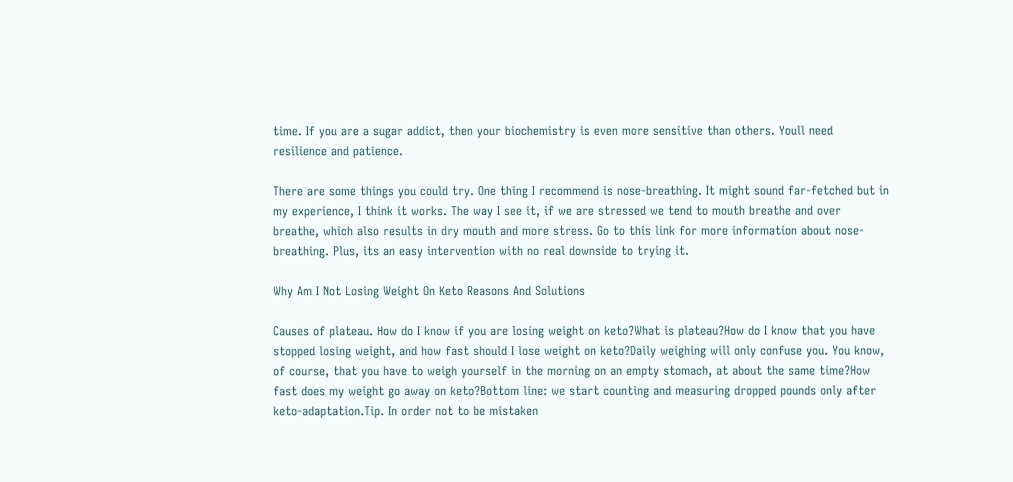time. If you are a sugar addict, then your biochemistry is even more sensitive than others. Youll need resilience and patience.

There are some things you could try. One thing I recommend is nose-breathing. It might sound far-fetched but in my experience, I think it works. The way I see it, if we are stressed we tend to mouth breathe and over breathe, which also results in dry mouth and more stress. Go to this link for more information about nose-breathing. Plus, its an easy intervention with no real downside to trying it.

Why Am I Not Losing Weight On Keto Reasons And Solutions

Causes of plateau. How do I know if you are losing weight on keto?What is plateau?How do I know that you have stopped losing weight, and how fast should I lose weight on keto?Daily weighing will only confuse you. You know, of course, that you have to weigh yourself in the morning on an empty stomach, at about the same time?How fast does my weight go away on keto?Bottom line: we start counting and measuring dropped pounds only after keto-adaptation.Tip. In order not to be mistaken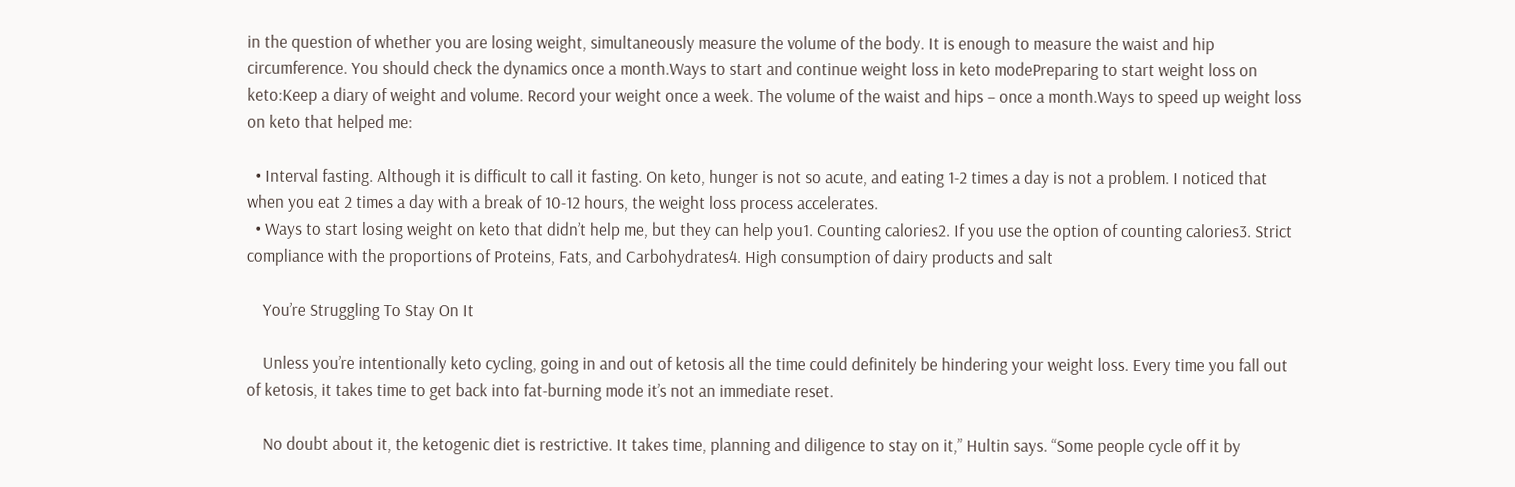in the question of whether you are losing weight, simultaneously measure the volume of the body. It is enough to measure the waist and hip circumference. You should check the dynamics once a month.Ways to start and continue weight loss in keto modePreparing to start weight loss on keto:Keep a diary of weight and volume. Record your weight once a week. The volume of the waist and hips – once a month.Ways to speed up weight loss on keto that helped me:

  • Interval fasting. Although it is difficult to call it fasting. On keto, hunger is not so acute, and eating 1-2 times a day is not a problem. I noticed that when you eat 2 times a day with a break of 10-12 hours, the weight loss process accelerates.
  • Ways to start losing weight on keto that didn’t help me, but they can help you1. Counting calories2. If you use the option of counting calories3. Strict compliance with the proportions of Proteins, Fats, and Carbohydrates4. High consumption of dairy products and salt

    You’re Struggling To Stay On It

    Unless you’re intentionally keto cycling, going in and out of ketosis all the time could definitely be hindering your weight loss. Every time you fall out of ketosis, it takes time to get back into fat-burning mode it’s not an immediate reset.

    No doubt about it, the ketogenic diet is restrictive. It takes time, planning and diligence to stay on it,” Hultin says. “Some people cycle off it by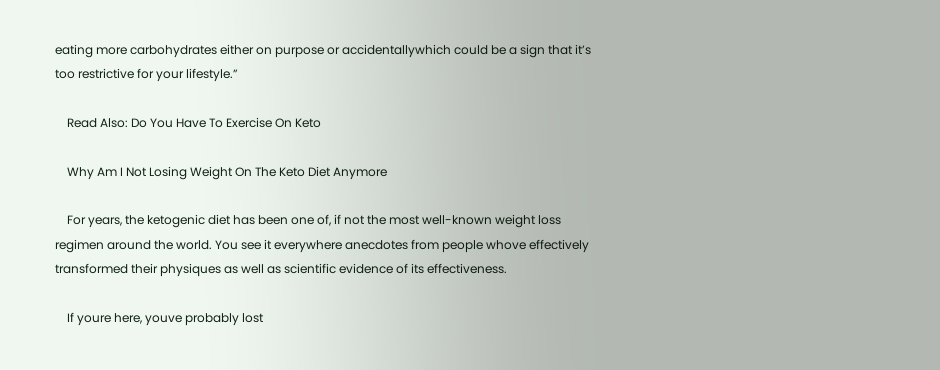eating more carbohydrates either on purpose or accidentallywhich could be a sign that it’s too restrictive for your lifestyle.”

    Read Also: Do You Have To Exercise On Keto

    Why Am I Not Losing Weight On The Keto Diet Anymore

    For years, the ketogenic diet has been one of, if not the most well-known weight loss regimen around the world. You see it everywhere anecdotes from people whove effectively transformed their physiques as well as scientific evidence of its effectiveness.

    If youre here, youve probably lost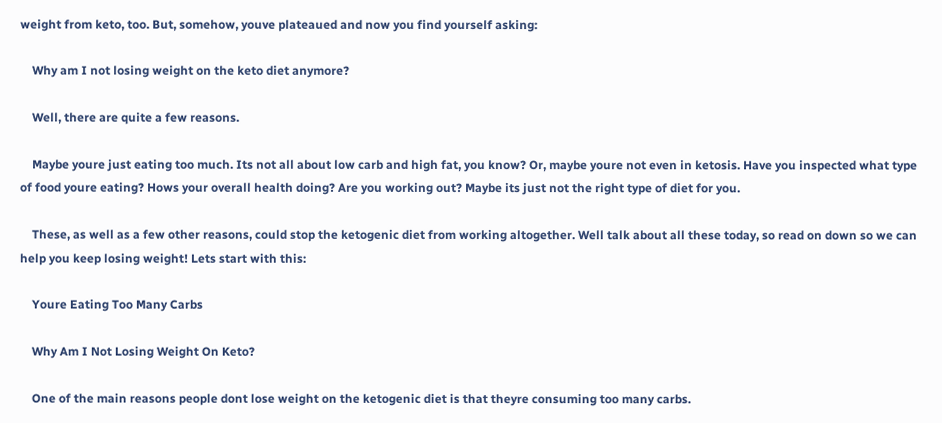weight from keto, too. But, somehow, youve plateaued and now you find yourself asking:

    Why am I not losing weight on the keto diet anymore?

    Well, there are quite a few reasons.

    Maybe youre just eating too much. Its not all about low carb and high fat, you know? Or, maybe youre not even in ketosis. Have you inspected what type of food youre eating? Hows your overall health doing? Are you working out? Maybe its just not the right type of diet for you.

    These, as well as a few other reasons, could stop the ketogenic diet from working altogether. Well talk about all these today, so read on down so we can help you keep losing weight! Lets start with this:

    Youre Eating Too Many Carbs

    Why Am I Not Losing Weight On Keto?

    One of the main reasons people dont lose weight on the ketogenic diet is that theyre consuming too many carbs.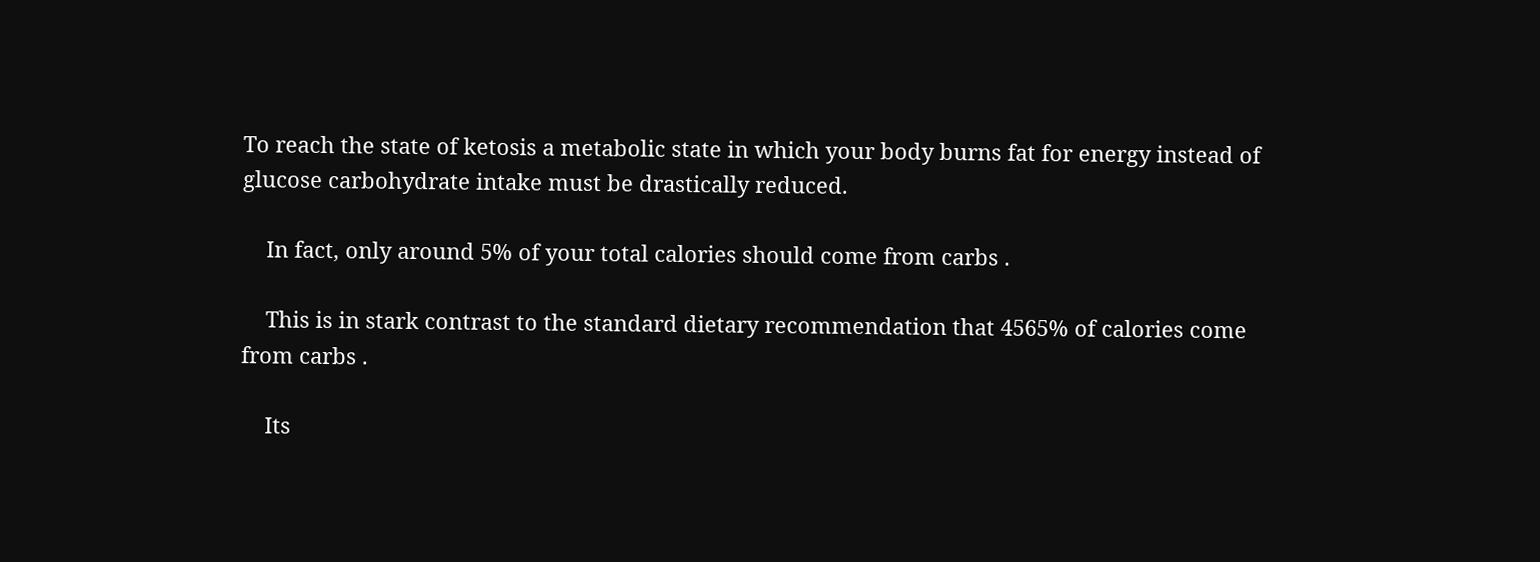To reach the state of ketosis a metabolic state in which your body burns fat for energy instead of glucose carbohydrate intake must be drastically reduced.

    In fact, only around 5% of your total calories should come from carbs .

    This is in stark contrast to the standard dietary recommendation that 4565% of calories come from carbs .

    Its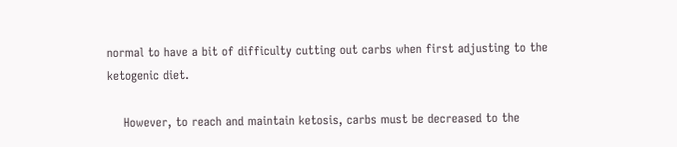normal to have a bit of difficulty cutting out carbs when first adjusting to the ketogenic diet.

    However, to reach and maintain ketosis, carbs must be decreased to the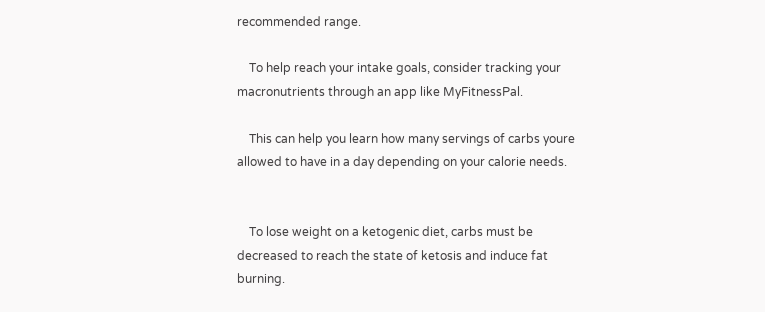recommended range.

    To help reach your intake goals, consider tracking your macronutrients through an app like MyFitnessPal.

    This can help you learn how many servings of carbs youre allowed to have in a day depending on your calorie needs.


    To lose weight on a ketogenic diet, carbs must be decreased to reach the state of ketosis and induce fat burning.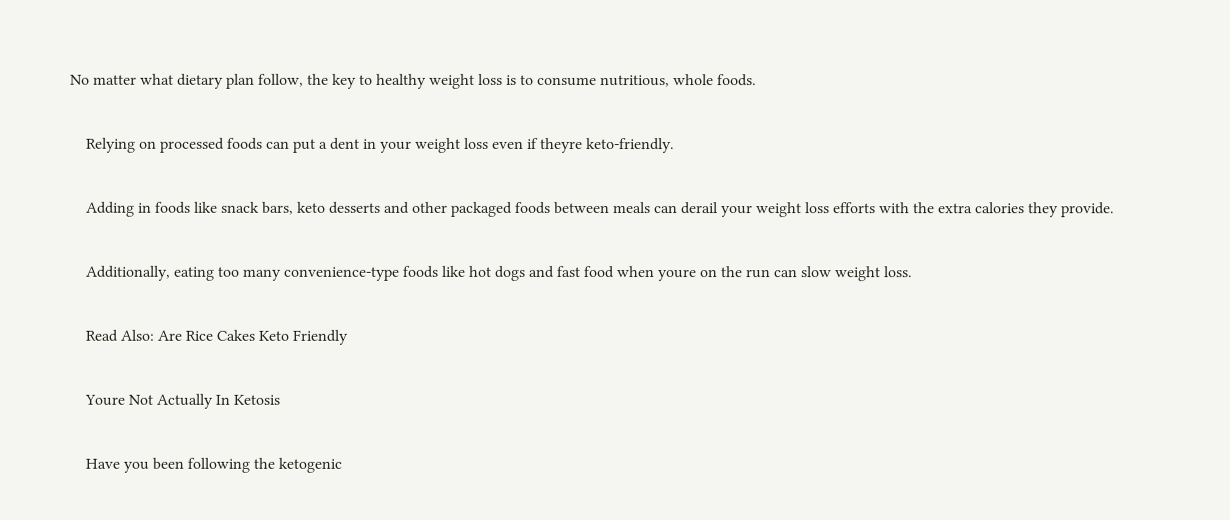No matter what dietary plan follow, the key to healthy weight loss is to consume nutritious, whole foods.

    Relying on processed foods can put a dent in your weight loss even if theyre keto-friendly.

    Adding in foods like snack bars, keto desserts and other packaged foods between meals can derail your weight loss efforts with the extra calories they provide.

    Additionally, eating too many convenience-type foods like hot dogs and fast food when youre on the run can slow weight loss.

    Read Also: Are Rice Cakes Keto Friendly

    Youre Not Actually In Ketosis

    Have you been following the ketogenic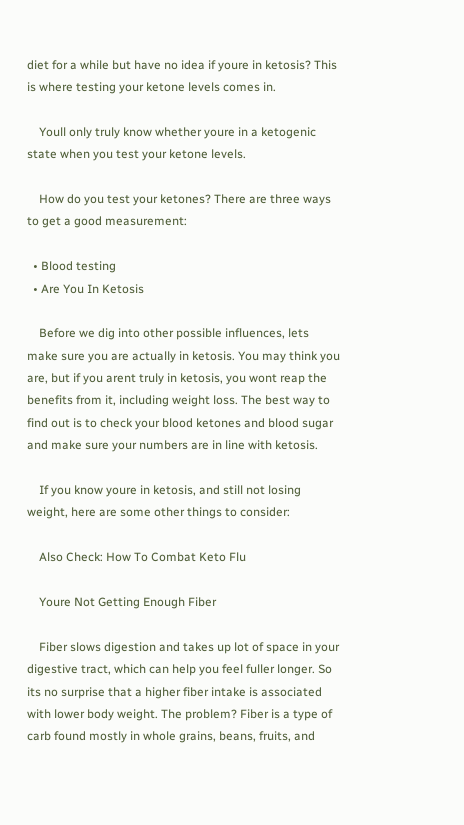diet for a while but have no idea if youre in ketosis? This is where testing your ketone levels comes in.

    Youll only truly know whether youre in a ketogenic state when you test your ketone levels.

    How do you test your ketones? There are three ways to get a good measurement:

  • Blood testing
  • Are You In Ketosis

    Before we dig into other possible influences, lets make sure you are actually in ketosis. You may think you are, but if you arent truly in ketosis, you wont reap the benefits from it, including weight loss. The best way to find out is to check your blood ketones and blood sugar and make sure your numbers are in line with ketosis.

    If you know youre in ketosis, and still not losing weight, here are some other things to consider:

    Also Check: How To Combat Keto Flu

    Youre Not Getting Enough Fiber

    Fiber slows digestion and takes up lot of space in your digestive tract, which can help you feel fuller longer. So its no surprise that a higher fiber intake is associated with lower body weight. The problem? Fiber is a type of carb found mostly in whole grains, beans, fruits, and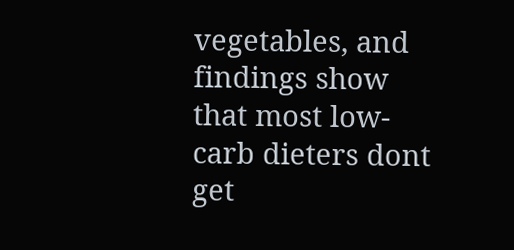vegetables, and findings show that most low-carb dieters dont get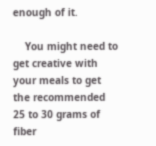enough of it.

    You might need to get creative with your meals to get the recommended 25 to 30 grams of fiber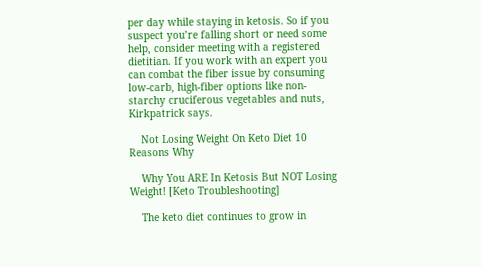per day while staying in ketosis. So if you suspect you’re falling short or need some help, consider meeting with a registered dietitian. If you work with an expert you can combat the fiber issue by consuming low-carb, high-fiber options like non-starchy cruciferous vegetables and nuts, Kirkpatrick says.

    Not Losing Weight On Keto Diet 10 Reasons Why

    Why You ARE In Ketosis But NOT Losing Weight! [Keto Troubleshooting]

    The keto diet continues to grow in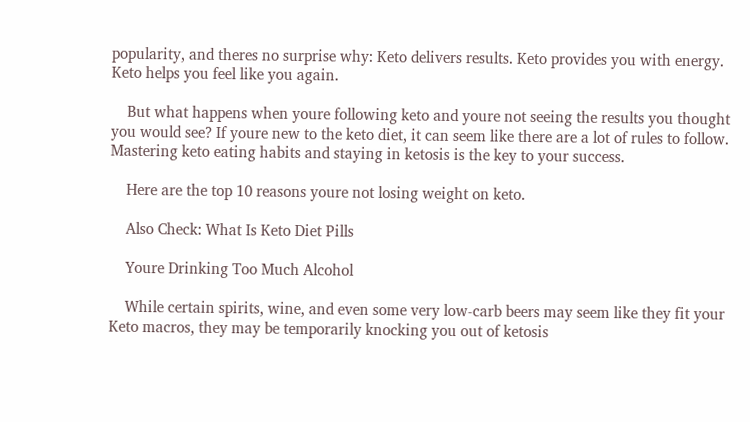popularity, and theres no surprise why: Keto delivers results. Keto provides you with energy. Keto helps you feel like you again.

    But what happens when youre following keto and youre not seeing the results you thought you would see? If youre new to the keto diet, it can seem like there are a lot of rules to follow. Mastering keto eating habits and staying in ketosis is the key to your success.

    Here are the top 10 reasons youre not losing weight on keto.

    Also Check: What Is Keto Diet Pills

    Youre Drinking Too Much Alcohol

    While certain spirits, wine, and even some very low-carb beers may seem like they fit your Keto macros, they may be temporarily knocking you out of ketosis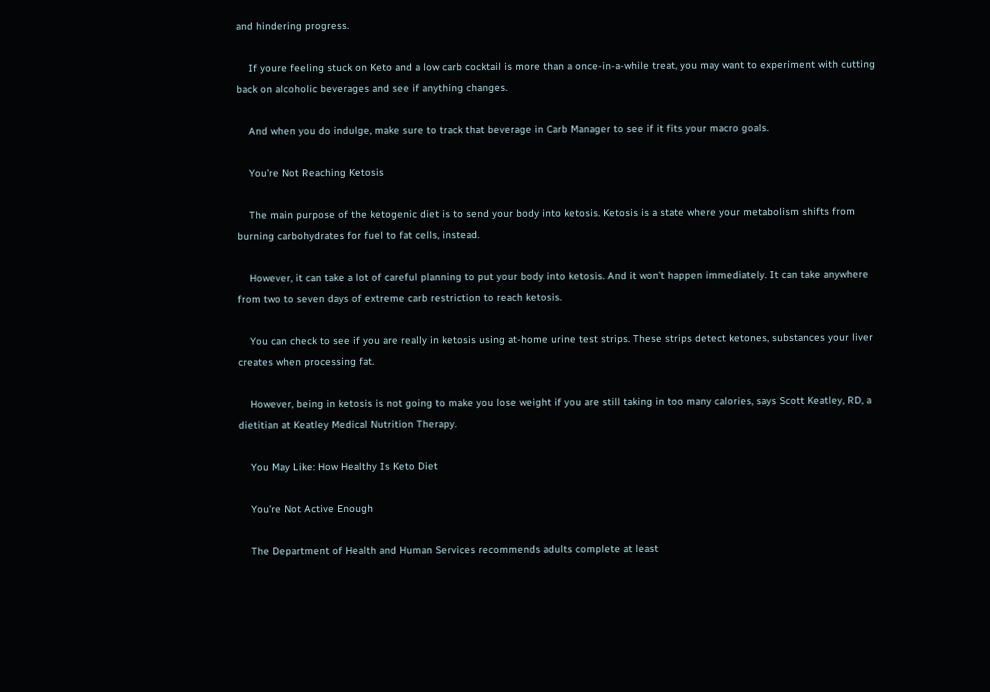and hindering progress.

    If youre feeling stuck on Keto and a low carb cocktail is more than a once-in-a-while treat, you may want to experiment with cutting back on alcoholic beverages and see if anything changes.

    And when you do indulge, make sure to track that beverage in Carb Manager to see if it fits your macro goals.

    You’re Not Reaching Ketosis

    The main purpose of the ketogenic diet is to send your body into ketosis. Ketosis is a state where your metabolism shifts from burning carbohydrates for fuel to fat cells, instead.

    However, it can take a lot of careful planning to put your body into ketosis. And it won’t happen immediately. It can take anywhere from two to seven days of extreme carb restriction to reach ketosis.

    You can check to see if you are really in ketosis using at-home urine test strips. These strips detect ketones, substances your liver creates when processing fat.

    However, being in ketosis is not going to make you lose weight if you are still taking in too many calories, says Scott Keatley, RD, a dietitian at Keatley Medical Nutrition Therapy.

    You May Like: How Healthy Is Keto Diet

    You’re Not Active Enough

    The Department of Health and Human Services recommends adults complete at least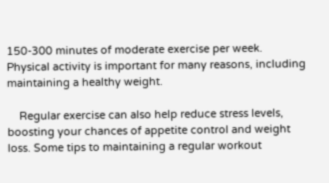150-300 minutes of moderate exercise per week. Physical activity is important for many reasons, including maintaining a healthy weight.

    Regular exercise can also help reduce stress levels, boosting your chances of appetite control and weight loss. Some tips to maintaining a regular workout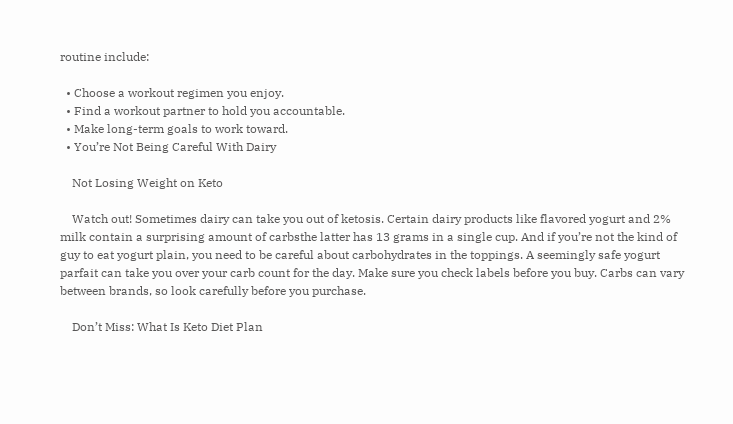routine include:

  • Choose a workout regimen you enjoy.
  • Find a workout partner to hold you accountable.
  • Make long-term goals to work toward.
  • You’re Not Being Careful With Dairy

    Not Losing Weight on Keto

    Watch out! Sometimes dairy can take you out of ketosis. Certain dairy products like flavored yogurt and 2% milk contain a surprising amount of carbsthe latter has 13 grams in a single cup. And if you’re not the kind of guy to eat yogurt plain, you need to be careful about carbohydrates in the toppings. A seemingly safe yogurt parfait can take you over your carb count for the day. Make sure you check labels before you buy. Carbs can vary between brands, so look carefully before you purchase.

    Don’t Miss: What Is Keto Diet Plan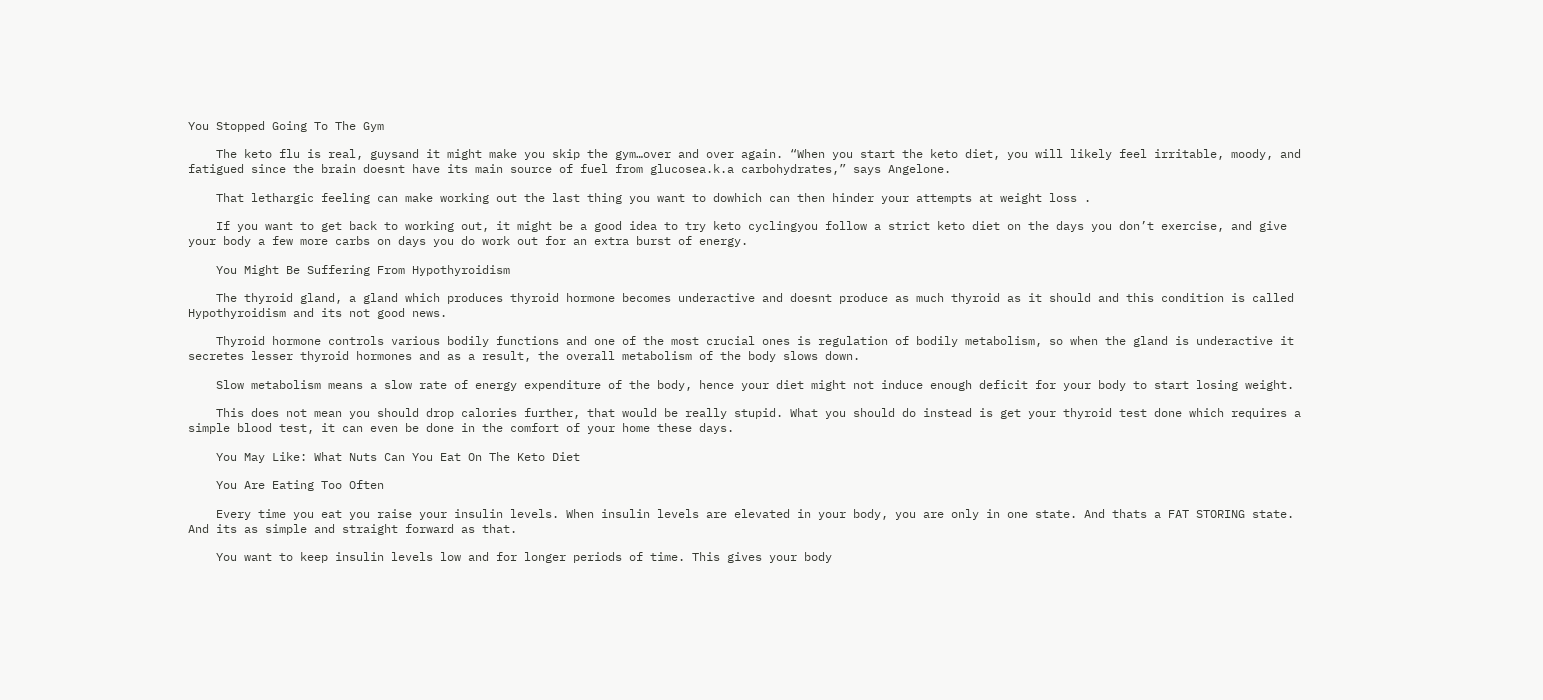You Stopped Going To The Gym

    The keto flu is real, guysand it might make you skip the gym…over and over again. “When you start the keto diet, you will likely feel irritable, moody, and fatigued since the brain doesnt have its main source of fuel from glucosea.k.a carbohydrates,” says Angelone.

    That lethargic feeling can make working out the last thing you want to dowhich can then hinder your attempts at weight loss .

    If you want to get back to working out, it might be a good idea to try keto cyclingyou follow a strict keto diet on the days you don’t exercise, and give your body a few more carbs on days you do work out for an extra burst of energy.

    You Might Be Suffering From Hypothyroidism

    The thyroid gland, a gland which produces thyroid hormone becomes underactive and doesnt produce as much thyroid as it should and this condition is called Hypothyroidism and its not good news.

    Thyroid hormone controls various bodily functions and one of the most crucial ones is regulation of bodily metabolism, so when the gland is underactive it secretes lesser thyroid hormones and as a result, the overall metabolism of the body slows down.

    Slow metabolism means a slow rate of energy expenditure of the body, hence your diet might not induce enough deficit for your body to start losing weight.

    This does not mean you should drop calories further, that would be really stupid. What you should do instead is get your thyroid test done which requires a simple blood test, it can even be done in the comfort of your home these days.

    You May Like: What Nuts Can You Eat On The Keto Diet

    You Are Eating Too Often

    Every time you eat you raise your insulin levels. When insulin levels are elevated in your body, you are only in one state. And thats a FAT STORING state. And its as simple and straight forward as that.

    You want to keep insulin levels low and for longer periods of time. This gives your body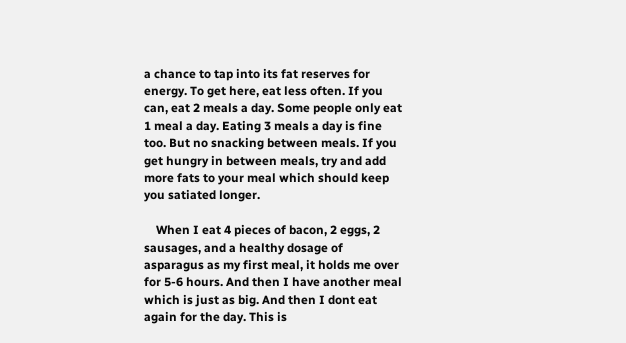a chance to tap into its fat reserves for energy. To get here, eat less often. If you can, eat 2 meals a day. Some people only eat 1 meal a day. Eating 3 meals a day is fine too. But no snacking between meals. If you get hungry in between meals, try and add more fats to your meal which should keep you satiated longer.

    When I eat 4 pieces of bacon, 2 eggs, 2 sausages, and a healthy dosage of asparagus as my first meal, it holds me over for 5-6 hours. And then I have another meal which is just as big. And then I dont eat again for the day. This is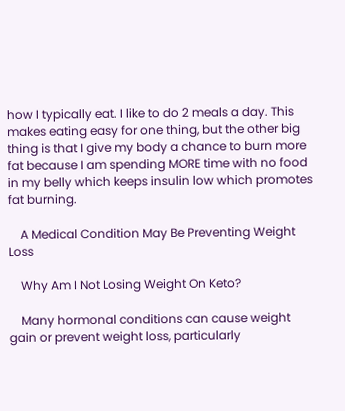how I typically eat. I like to do 2 meals a day. This makes eating easy for one thing, but the other big thing is that I give my body a chance to burn more fat because I am spending MORE time with no food in my belly which keeps insulin low which promotes fat burning.

    A Medical Condition May Be Preventing Weight Loss

    Why Am I Not Losing Weight On Keto?

    Many hormonal conditions can cause weight gain or prevent weight loss, particularly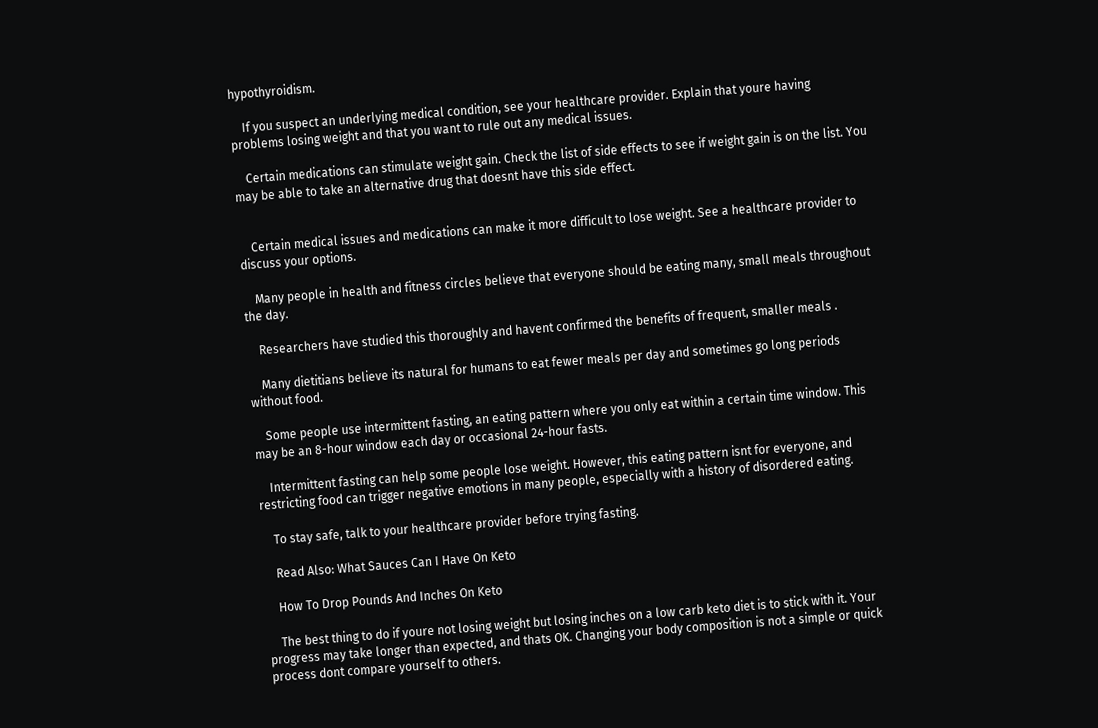hypothyroidism.

    If you suspect an underlying medical condition, see your healthcare provider. Explain that youre having problems losing weight and that you want to rule out any medical issues.

    Certain medications can stimulate weight gain. Check the list of side effects to see if weight gain is on the list. You may be able to take an alternative drug that doesnt have this side effect.


    Certain medical issues and medications can make it more difficult to lose weight. See a healthcare provider to discuss your options.

    Many people in health and fitness circles believe that everyone should be eating many, small meals throughout the day.

    Researchers have studied this thoroughly and havent confirmed the benefits of frequent, smaller meals .

    Many dietitians believe its natural for humans to eat fewer meals per day and sometimes go long periods without food.

    Some people use intermittent fasting, an eating pattern where you only eat within a certain time window. This may be an 8-hour window each day or occasional 24-hour fasts.

    Intermittent fasting can help some people lose weight. However, this eating pattern isnt for everyone, and restricting food can trigger negative emotions in many people, especially with a history of disordered eating.

    To stay safe, talk to your healthcare provider before trying fasting.

    Read Also: What Sauces Can I Have On Keto

    How To Drop Pounds And Inches On Keto

    The best thing to do if youre not losing weight but losing inches on a low carb keto diet is to stick with it. Your progress may take longer than expected, and thats OK. Changing your body composition is not a simple or quick process dont compare yourself to others.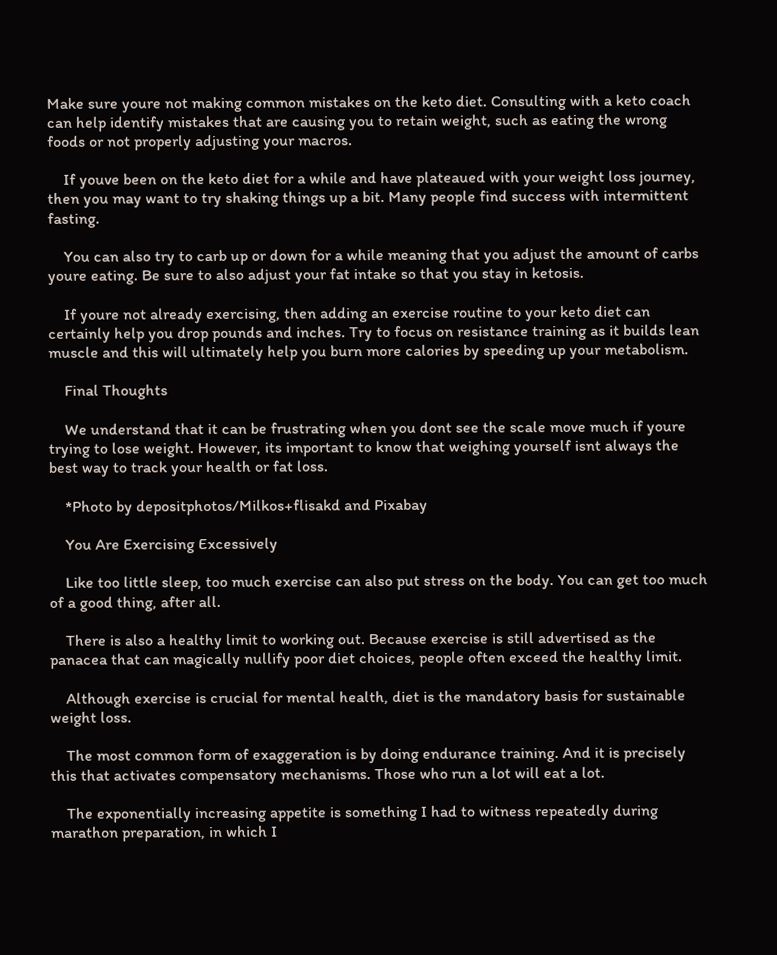Make sure youre not making common mistakes on the keto diet. Consulting with a keto coach can help identify mistakes that are causing you to retain weight, such as eating the wrong foods or not properly adjusting your macros.

    If youve been on the keto diet for a while and have plateaued with your weight loss journey, then you may want to try shaking things up a bit. Many people find success with intermittent fasting.

    You can also try to carb up or down for a while meaning that you adjust the amount of carbs youre eating. Be sure to also adjust your fat intake so that you stay in ketosis.

    If youre not already exercising, then adding an exercise routine to your keto diet can certainly help you drop pounds and inches. Try to focus on resistance training as it builds lean muscle and this will ultimately help you burn more calories by speeding up your metabolism.

    Final Thoughts

    We understand that it can be frustrating when you dont see the scale move much if youre trying to lose weight. However, its important to know that weighing yourself isnt always the best way to track your health or fat loss.

    *Photo by depositphotos/Milkos+flisakd and Pixabay

    You Are Exercising Excessively

    Like too little sleep, too much exercise can also put stress on the body. You can get too much of a good thing, after all.

    There is also a healthy limit to working out. Because exercise is still advertised as the panacea that can magically nullify poor diet choices, people often exceed the healthy limit.

    Although exercise is crucial for mental health, diet is the mandatory basis for sustainable weight loss.

    The most common form of exaggeration is by doing endurance training. And it is precisely this that activates compensatory mechanisms. Those who run a lot will eat a lot.

    The exponentially increasing appetite is something I had to witness repeatedly during marathon preparation, in which I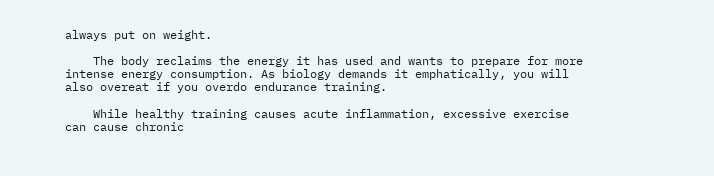always put on weight.

    The body reclaims the energy it has used and wants to prepare for more intense energy consumption. As biology demands it emphatically, you will also overeat if you overdo endurance training.

    While healthy training causes acute inflammation, excessive exercise can cause chronic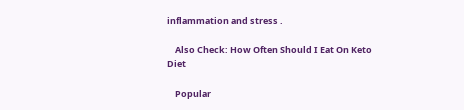inflammation and stress .

    Also Check: How Often Should I Eat On Keto Diet

    Popular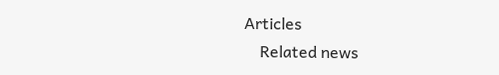Articles
    Related news